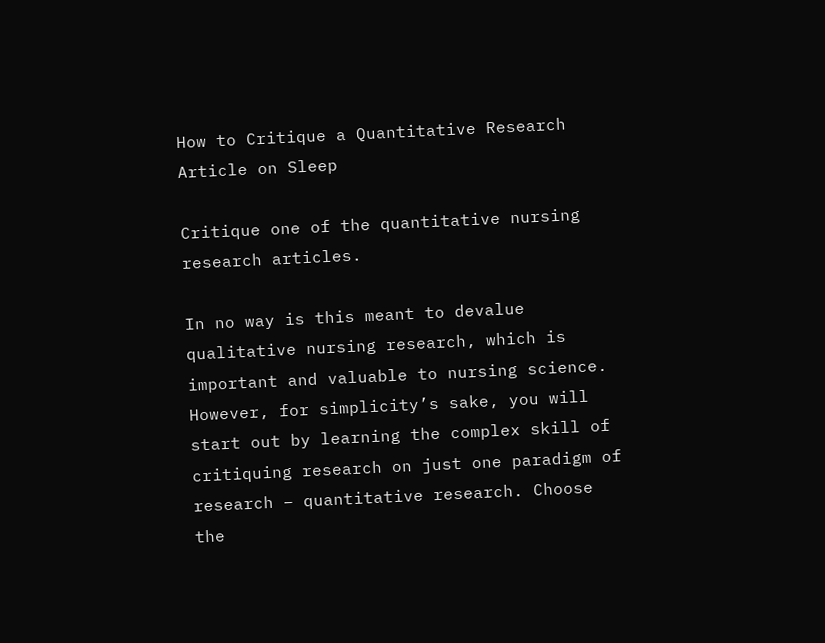How to Critique a Quantitative Research Article on Sleep

Critique one of the quantitative nursing research articles.

In no way is this meant to devalue qualitative nursing research, which is important and valuable to nursing science. However, for simplicity’s sake, you will start out by learning the complex skill of critiquing research on just one paradigm of research – quantitative research. Choose the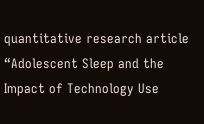quantitative research article “Adolescent Sleep and the Impact of Technology Use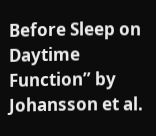Before Sleep on Daytime Function” by Johansson et al.